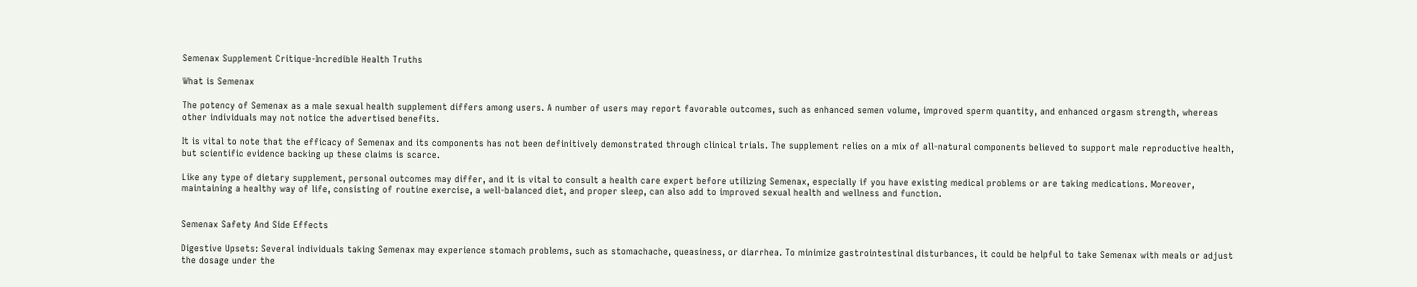Semenax Supplement Critique-Incredible Health Truths

What is Semenax

The potency of Semenax as a male sexual health supplement differs among users. A number of users may report favorable outcomes, such as enhanced semen volume, improved sperm quantity, and enhanced orgasm strength, whereas other individuals may not notice the advertised benefits.

It is vital to note that the efficacy of Semenax and its components has not been definitively demonstrated through clinical trials. The supplement relies on a mix of all-natural components believed to support male reproductive health, but scientific evidence backing up these claims is scarce.

Like any type of dietary supplement, personal outcomes may differ, and it is vital to consult a health care expert before utilizing Semenax, especially if you have existing medical problems or are taking medications. Moreover, maintaining a healthy way of life, consisting of routine exercise, a well-balanced diet, and proper sleep, can also add to improved sexual health and wellness and function.


Semenax Safety And Side Effects

Digestive Upsets: Several individuals taking Semenax may experience stomach problems, such as stomachache, queasiness, or diarrhea. To minimize gastrointestinal disturbances, it could be helpful to take Semenax with meals or adjust the dosage under the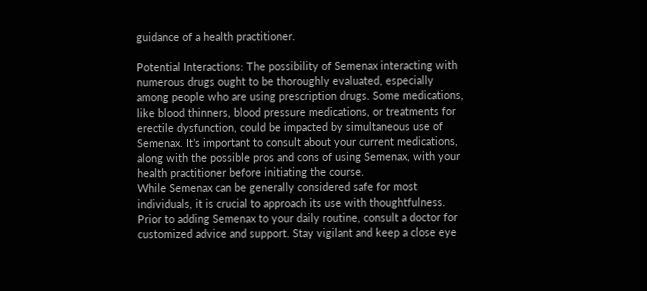guidance of a health practitioner.

Potential Interactions: The possibility of Semenax interacting with numerous drugs ought to be thoroughly evaluated, especially among people who are using prescription drugs. Some medications, like blood thinners, blood pressure medications, or treatments for erectile dysfunction, could be impacted by simultaneous use of Semenax. It’s important to consult about your current medications, along with the possible pros and cons of using Semenax, with your health practitioner before initiating the course.
While Semenax can be generally considered safe for most individuals, it is crucial to approach its use with thoughtfulness. Prior to adding Semenax to your daily routine, consult a doctor for customized advice and support. Stay vigilant and keep a close eye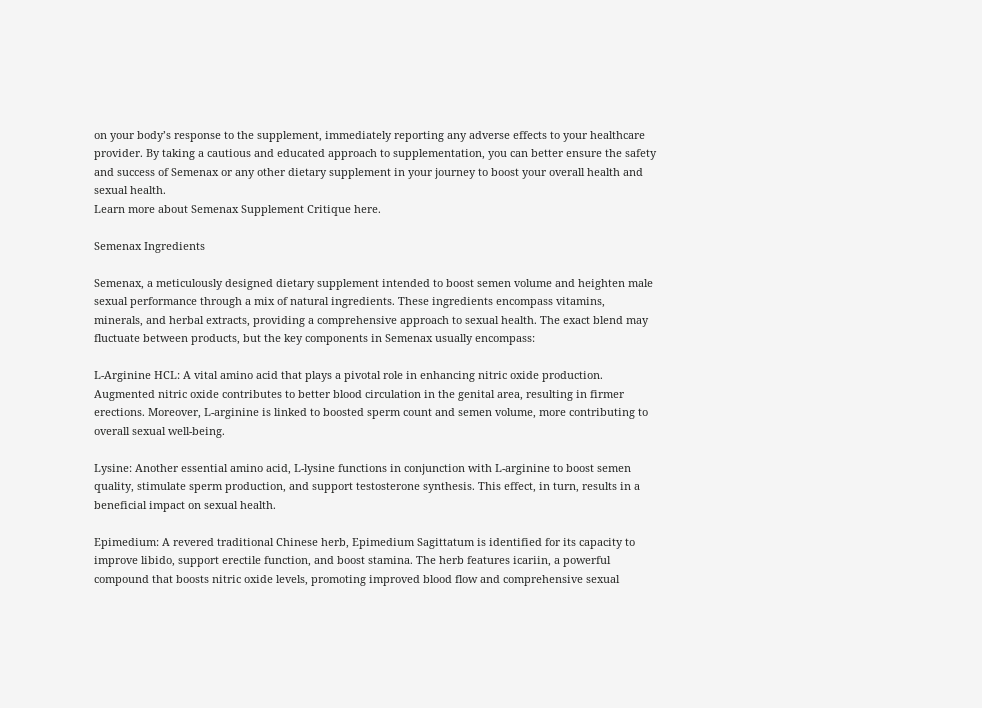on your body’s response to the supplement, immediately reporting any adverse effects to your healthcare provider. By taking a cautious and educated approach to supplementation, you can better ensure the safety and success of Semenax or any other dietary supplement in your journey to boost your overall health and sexual health.
Learn more about Semenax Supplement Critique here.

Semenax Ingredients

Semenax, a meticulously designed dietary supplement intended to boost semen volume and heighten male sexual performance through a mix of natural ingredients. These ingredients encompass vitamins, minerals, and herbal extracts, providing a comprehensive approach to sexual health. The exact blend may fluctuate between products, but the key components in Semenax usually encompass:

L-Arginine HCL: A vital amino acid that plays a pivotal role in enhancing nitric oxide production. Augmented nitric oxide contributes to better blood circulation in the genital area, resulting in firmer erections. Moreover, L-arginine is linked to boosted sperm count and semen volume, more contributing to overall sexual well-being.

Lysine: Another essential amino acid, L-lysine functions in conjunction with L-arginine to boost semen quality, stimulate sperm production, and support testosterone synthesis. This effect, in turn, results in a beneficial impact on sexual health.

Epimedium: A revered traditional Chinese herb, Epimedium Sagittatum is identified for its capacity to improve libido, support erectile function, and boost stamina. The herb features icariin, a powerful compound that boosts nitric oxide levels, promoting improved blood flow and comprehensive sexual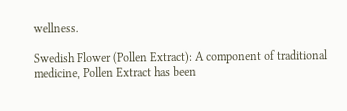wellness.

Swedish Flower (Pollen Extract): A component of traditional medicine, Pollen Extract has been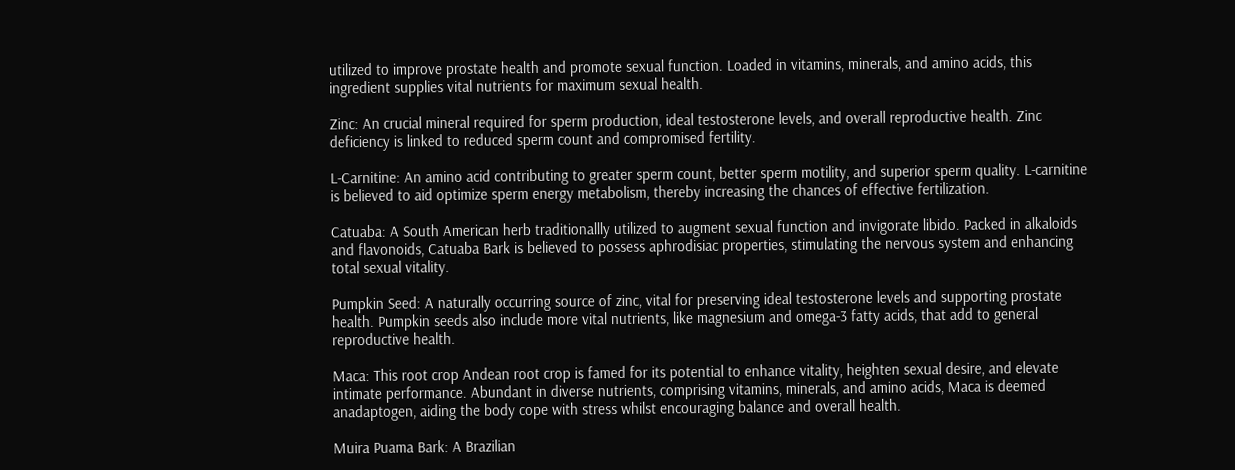utilized to improve prostate health and promote sexual function. Loaded in vitamins, minerals, and amino acids, this ingredient supplies vital nutrients for maximum sexual health.

Zinc: An crucial mineral required for sperm production, ideal testosterone levels, and overall reproductive health. Zinc deficiency is linked to reduced sperm count and compromised fertility.

L-Carnitine: An amino acid contributing to greater sperm count, better sperm motility, and superior sperm quality. L-carnitine is believed to aid optimize sperm energy metabolism, thereby increasing the chances of effective fertilization.

Catuaba: A South American herb traditionallly utilized to augment sexual function and invigorate libido. Packed in alkaloids and flavonoids, Catuaba Bark is believed to possess aphrodisiac properties, stimulating the nervous system and enhancing total sexual vitality.

Pumpkin Seed: A naturally occurring source of zinc, vital for preserving ideal testosterone levels and supporting prostate health. Pumpkin seeds also include more vital nutrients, like magnesium and omega-3 fatty acids, that add to general reproductive health.

Maca: This root crop Andean root crop is famed for its potential to enhance vitality, heighten sexual desire, and elevate intimate performance. Abundant in diverse nutrients, comprising vitamins, minerals, and amino acids, Maca is deemed anadaptogen, aiding the body cope with stress whilst encouraging balance and overall health.

Muira Puama Bark: A Brazilian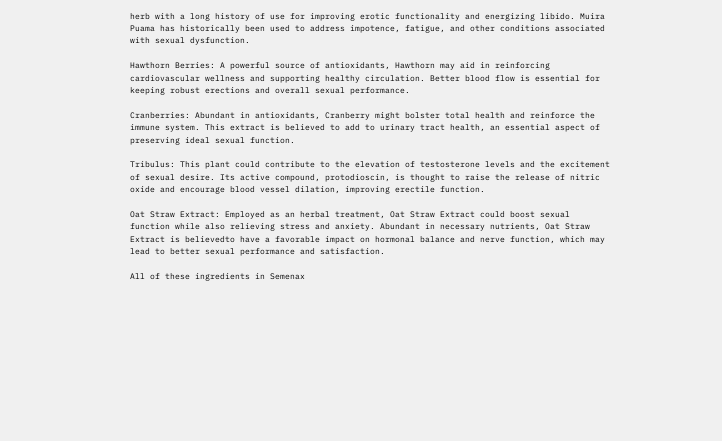herb with a long history of use for improving erotic functionality and energizing libido. Muira Puama has historically been used to address impotence, fatigue, and other conditions associated with sexual dysfunction.

Hawthorn Berries: A powerful source of antioxidants, Hawthorn may aid in reinforcing cardiovascular wellness and supporting healthy circulation. Better blood flow is essential for keeping robust erections and overall sexual performance.

Cranberries: Abundant in antioxidants, Cranberry might bolster total health and reinforce the immune system. This extract is believed to add to urinary tract health, an essential aspect of preserving ideal sexual function.

Tribulus: This plant could contribute to the elevation of testosterone levels and the excitement of sexual desire. Its active compound, protodioscin, is thought to raise the release of nitric oxide and encourage blood vessel dilation, improving erectile function.

Oat Straw Extract: Employed as an herbal treatment, Oat Straw Extract could boost sexual function while also relieving stress and anxiety. Abundant in necessary nutrients, Oat Straw Extract is believedto have a favorable impact on hormonal balance and nerve function, which may lead to better sexual performance and satisfaction.

All of these ingredients in Semenax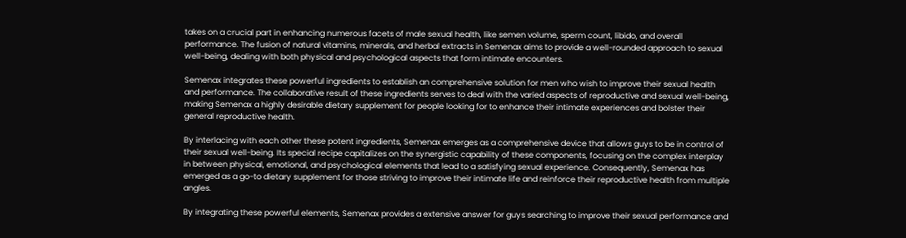takes on a crucial part in enhancing numerous facets of male sexual health, like semen volume, sperm count, libido, and overall performance. The fusion of natural vitamins, minerals, and herbal extracts in Semenax aims to provide a well-rounded approach to sexual well-being, dealing with both physical and psychological aspects that form intimate encounters.

Semenax integrates these powerful ingredients to establish an comprehensive solution for men who wish to improve their sexual health and performance. The collaborative result of these ingredients serves to deal with the varied aspects of reproductive and sexual well-being, making Semenax a highly desirable dietary supplement for people looking for to enhance their intimate experiences and bolster their general reproductive health.

By interlacing with each other these potent ingredients, Semenax emerges as a comprehensive device that allows guys to be in control of their sexual well-being. Its special recipe capitalizes on the synergistic capability of these components, focusing on the complex interplay in between physical, emotional, and psychological elements that lead to a satisfying sexual experience. Consequently, Semenax has emerged as a go-to dietary supplement for those striving to improve their intimate life and reinforce their reproductive health from multiple angles.

By integrating these powerful elements, Semenax provides a extensive answer for guys searching to improve their sexual performance and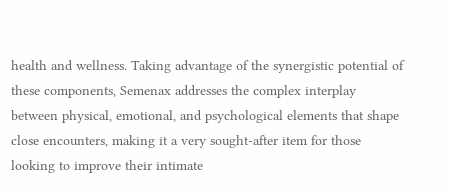health and wellness. Taking advantage of the synergistic potential of these components, Semenax addresses the complex interplay between physical, emotional, and psychological elements that shape close encounters, making it a very sought-after item for those looking to improve their intimate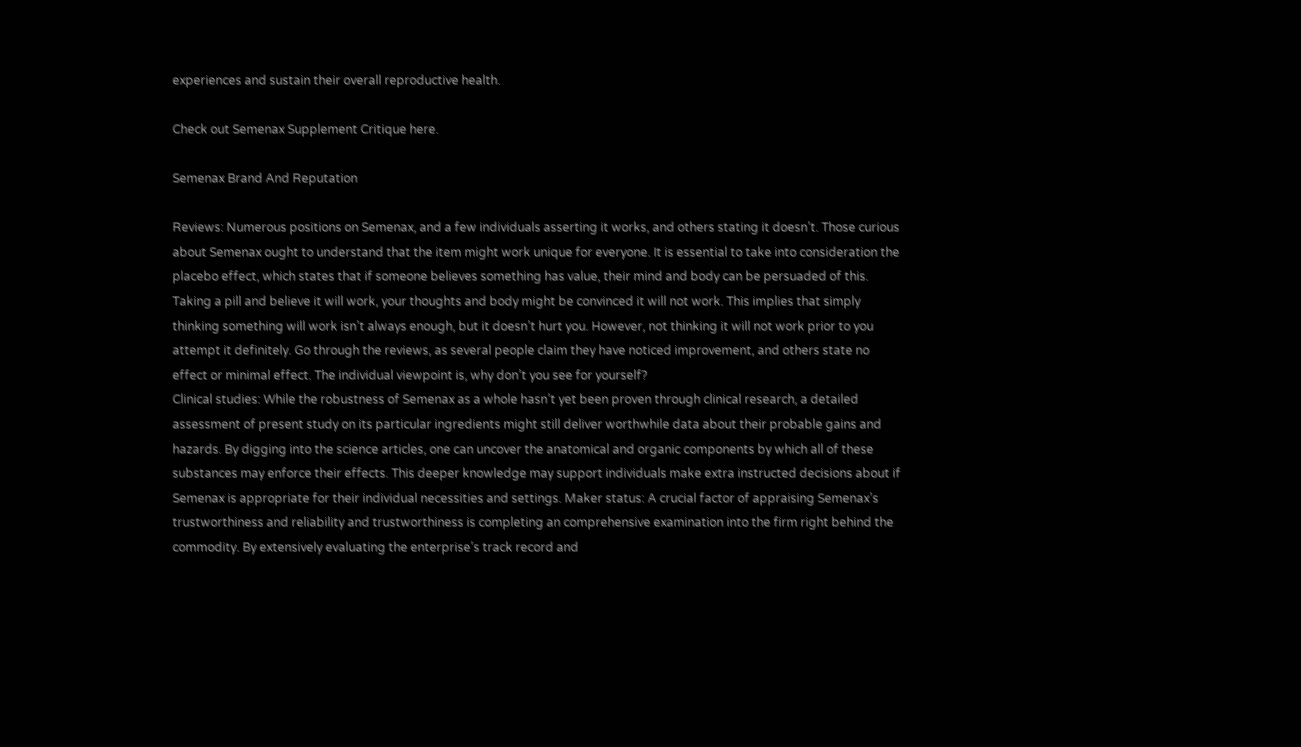experiences and sustain their overall reproductive health.

Check out Semenax Supplement Critique here.

Semenax Brand And Reputation

Reviews: Numerous positions on Semenax, and a few individuals asserting it works, and others stating it doesn’t. Those curious about Semenax ought to understand that the item might work unique for everyone. It is essential to take into consideration the placebo effect, which states that if someone believes something has value, their mind and body can be persuaded of this. Taking a pill and believe it will work, your thoughts and body might be convinced it will not work. This implies that simply thinking something will work isn’t always enough, but it doesn’t hurt you. However, not thinking it will not work prior to you attempt it definitely. Go through the reviews, as several people claim they have noticed improvement, and others state no effect or minimal effect. The individual viewpoint is, why don’t you see for yourself?
Clinical studies: While the robustness of Semenax as a whole hasn’t yet been proven through clinical research, a detailed assessment of present study on its particular ingredients might still deliver worthwhile data about their probable gains and hazards. By digging into the science articles, one can uncover the anatomical and organic components by which all of these substances may enforce their effects. This deeper knowledge may support individuals make extra instructed decisions about if Semenax is appropriate for their individual necessities and settings. Maker status: A crucial factor of appraising Semenax’s trustworthiness and reliability and trustworthiness is completing an comprehensive examination into the firm right behind the commodity. By extensively evaluating the enterprise’s track record and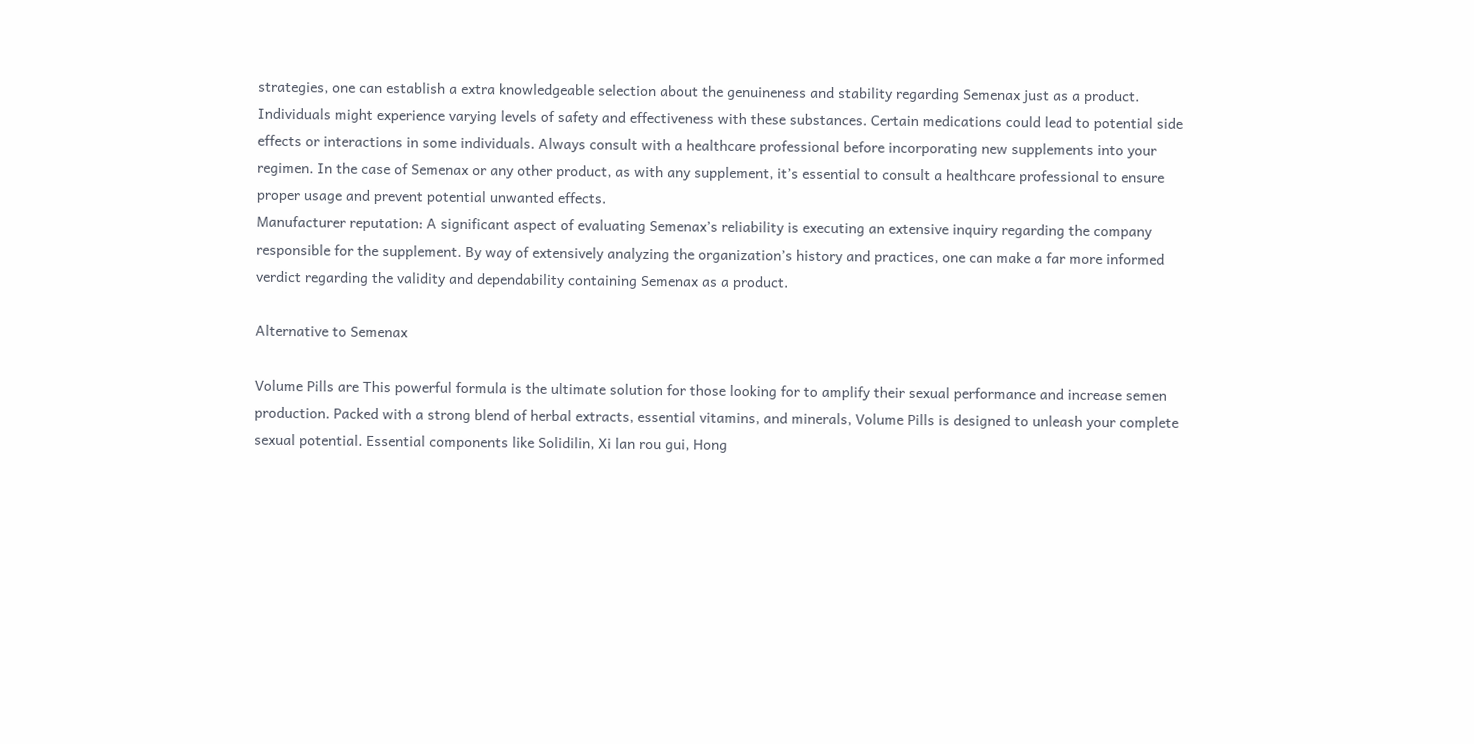strategies, one can establish a extra knowledgeable selection about the genuineness and stability regarding Semenax just as a product.
Individuals might experience varying levels of safety and effectiveness with these substances. Certain medications could lead to potential side effects or interactions in some individuals. Always consult with a healthcare professional before incorporating new supplements into your regimen. In the case of Semenax or any other product, as with any supplement, it’s essential to consult a healthcare professional to ensure proper usage and prevent potential unwanted effects.
Manufacturer reputation: A significant aspect of evaluating Semenax’s reliability is executing an extensive inquiry regarding the company responsible for the supplement. By way of extensively analyzing the organization’s history and practices, one can make a far more informed verdict regarding the validity and dependability containing Semenax as a product.

Alternative to Semenax

Volume Pills are This powerful formula is the ultimate solution for those looking for to amplify their sexual performance and increase semen production. Packed with a strong blend of herbal extracts, essential vitamins, and minerals, Volume Pills is designed to unleash your complete sexual potential. Essential components like Solidilin, Xi lan rou gui, Hong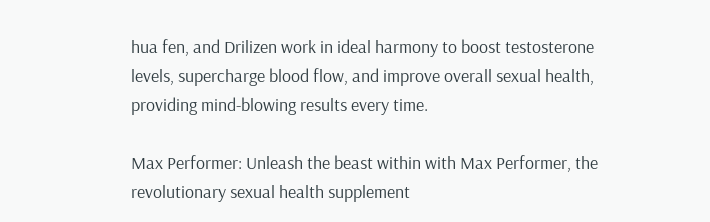hua fen, and Drilizen work in ideal harmony to boost testosterone levels, supercharge blood flow, and improve overall sexual health, providing mind-blowing results every time.

Max Performer: Unleash the beast within with Max Performer, the revolutionary sexual health supplement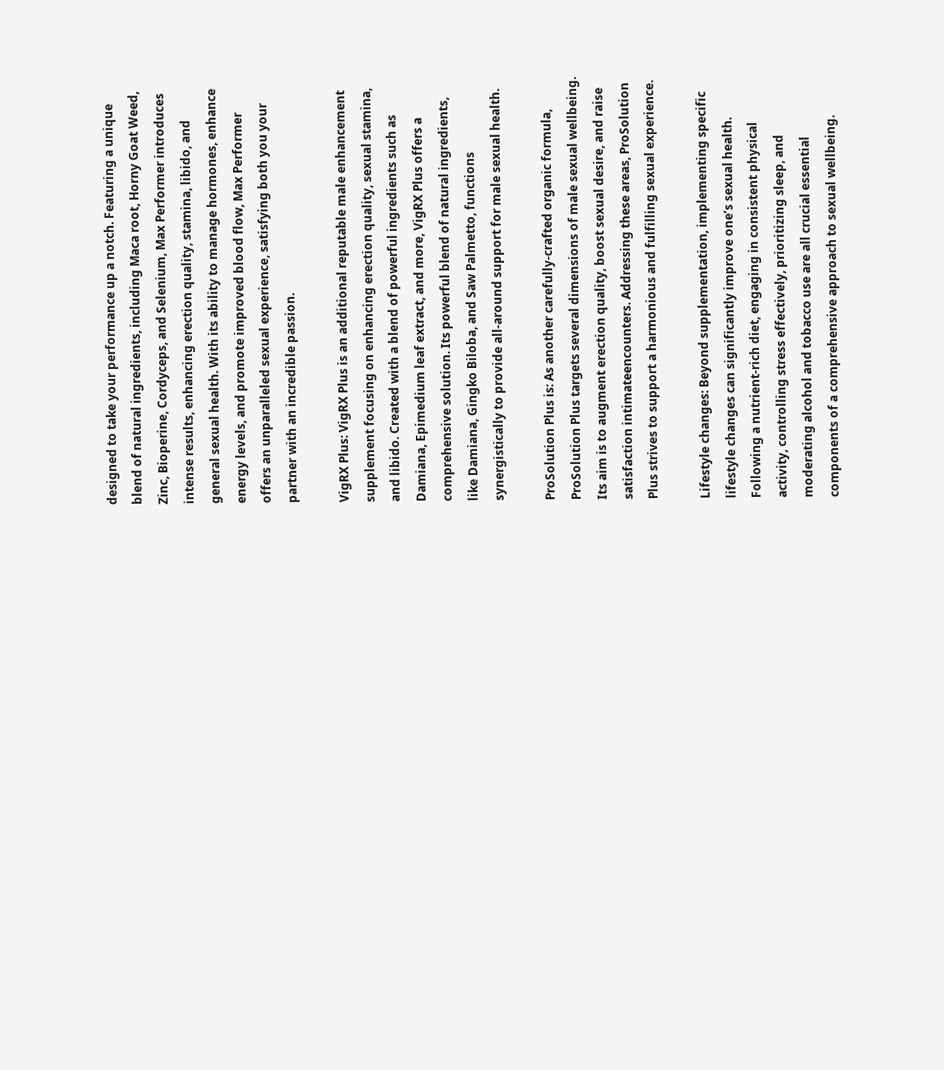designed to take your performance up a notch. Featuring a unique blend of natural ingredients, including Maca root, Horny Goat Weed, Zinc, Bioperine, Cordyceps, and Selenium, Max Performer introduces intense results, enhancing erection quality, stamina, libido, and general sexual health. With its ability to manage hormones, enhance energy levels, and promote improved blood flow, Max Performer offers an unparalleled sexual experience, satisfying both you your partner with an incredible passion.

VigRX Plus: VigRX Plus is an additional reputable male enhancement supplement focusing on enhancing erection quality, sexual stamina, and libido. Created with a blend of powerful ingredients such as Damiana, Epimedium leaf extract, and more, VigRX Plus offers a comprehensive solution. Its powerful blend of natural ingredients, like Damiana, Gingko Biloba, and Saw Palmetto, functions synergistically to provide all-around support for male sexual health.

ProSolution Plus is: As another carefully-crafted organic formula, ProSolution Plus targets several dimensions of male sexual wellbeing. Its aim is to augment erection quality, boost sexual desire, and raise satisfaction intimateencounters. Addressing these areas, ProSolution Plus strives to support a harmonious and fulfilling sexual experience.

Lifestyle changes: Beyond supplementation, implementing specific lifestyle changes can significantly improve one’s sexual health. Following a nutrient-rich diet, engaging in consistent physical activity, controlling stress effectively, prioritizing sleep, and moderating alcohol and tobacco use are all crucial essential components of a comprehensive approach to sexual wellbeing.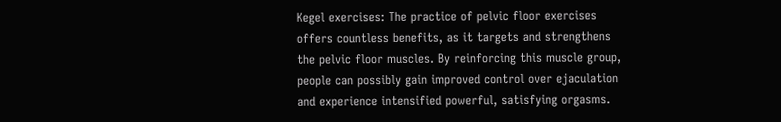Kegel exercises: The practice of pelvic floor exercises offers countless benefits, as it targets and strengthens the pelvic floor muscles. By reinforcing this muscle group, people can possibly gain improved control over ejaculation and experience intensified powerful, satisfying orgasms.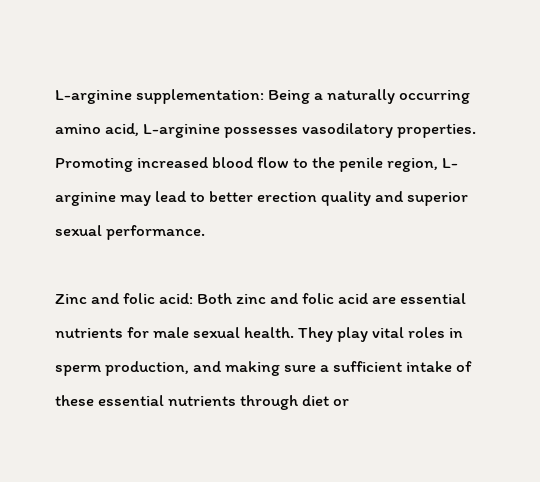L-arginine supplementation: Being a naturally occurring amino acid, L-arginine possesses vasodilatory properties. Promoting increased blood flow to the penile region, L-arginine may lead to better erection quality and superior sexual performance.

Zinc and folic acid: Both zinc and folic acid are essential nutrients for male sexual health. They play vital roles in sperm production, and making sure a sufficient intake of these essential nutrients through diet or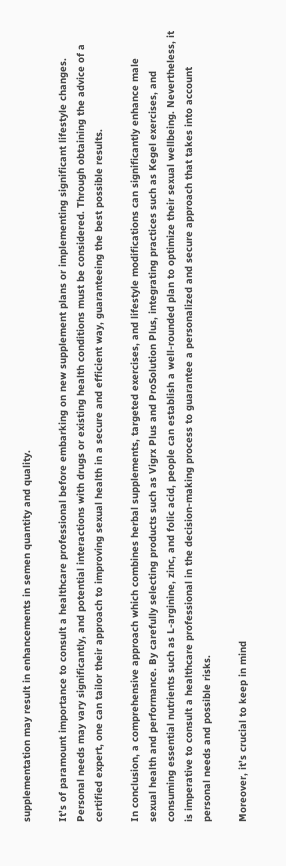supplementation may result in enhancements in semen quantity and quality.

It’s of paramount importance to consult a healthcare professional before embarking on new supplement plans or implementing significant lifestyle changes. Personal needs may vary significantly, and potential interactions with drugs or existing health conditions must be considered. Through obtaining the advice of a certified expert, one can tailor their approach to improving sexual health in a secure and efficient way, guaranteeing the best possible results.

In conclusion, a comprehensive approach which combines herbal supplements, targeted exercises, and lifestyle modifications can significantly enhance male sexual health and performance. By carefully selecting products such as Vigrx Plus and ProSolution Plus, integrating practices such as Kegel exercises, and consuming essential nutrients such as L-arginine, zinc, and folic acid, people can establish a well-rounded plan to optimize their sexual wellbeing. Nevertheless, it is imperative to consult a healthcare professional in the decision-making process to guarantee a personalized and secure approach that takes into account personal needs and possible risks.

Moreover, it’s crucial to keep in mind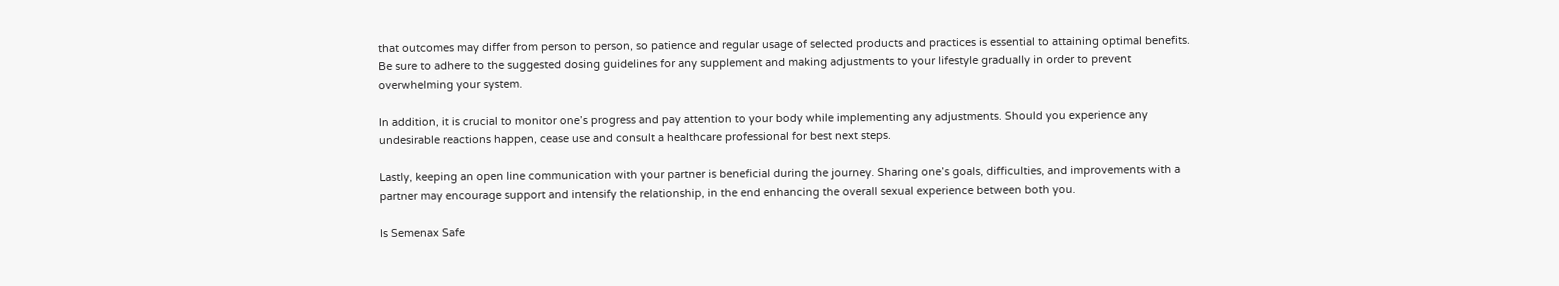that outcomes may differ from person to person, so patience and regular usage of selected products and practices is essential to attaining optimal benefits. Be sure to adhere to the suggested dosing guidelines for any supplement and making adjustments to your lifestyle gradually in order to prevent overwhelming your system.

In addition, it is crucial to monitor one’s progress and pay attention to your body while implementing any adjustments. Should you experience any undesirable reactions happen, cease use and consult a healthcare professional for best next steps.

Lastly, keeping an open line communication with your partner is beneficial during the journey. Sharing one’s goals, difficulties, and improvements with a partner may encourage support and intensify the relationship, in the end enhancing the overall sexual experience between both you.

Is Semenax Safe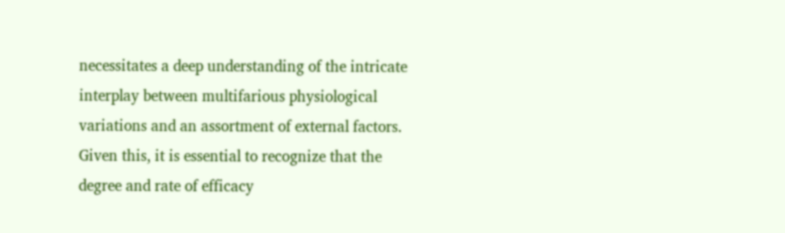necessitates a deep understanding of the intricate interplay between multifarious physiological variations and an assortment of external factors. Given this, it is essential to recognize that the degree and rate of efficacy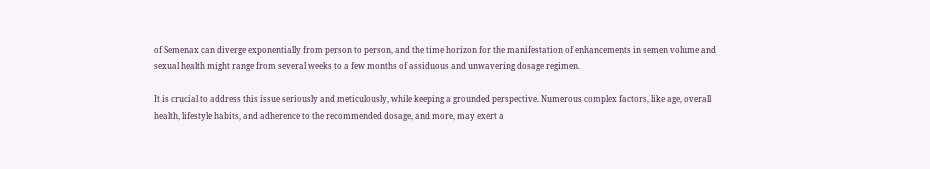of Semenax can diverge exponentially from person to person, and the time horizon for the manifestation of enhancements in semen volume and sexual health might range from several weeks to a few months of assiduous and unwavering dosage regimen.

It is crucial to address this issue seriously and meticulously, while keeping a grounded perspective. Numerous complex factors, like age, overall health, lifestyle habits, and adherence to the recommended dosage, and more, may exert a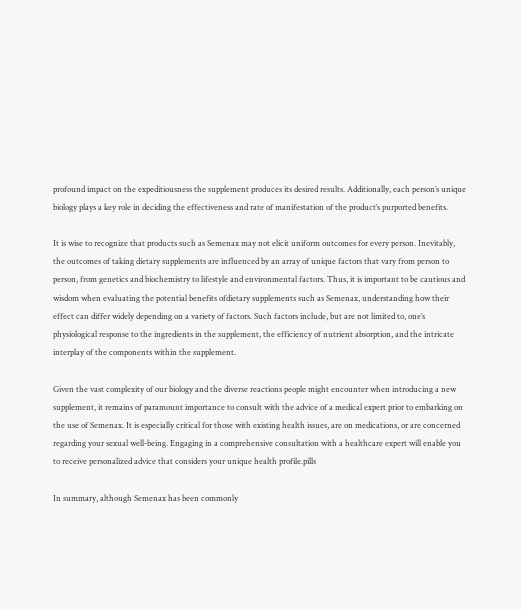profound impact on the expeditiousness the supplement produces its desired results. Additionally, each person’s unique biology plays a key role in deciding the effectiveness and rate of manifestation of the product’s purported benefits.

It is wise to recognize that products such as Semenax may not elicit uniform outcomes for every person. Inevitably, the outcomes of taking dietary supplements are influenced by an array of unique factors that vary from person to person, from genetics and biochemistry to lifestyle and environmental factors. Thus, it is important to be cautious and wisdom when evaluating the potential benefits ofdietary supplements such as Semenax, understanding how their effect can differ widely depending on a variety of factors. Such factors include, but are not limited to, one’s physiological response to the ingredients in the supplement, the efficiency of nutrient absorption, and the intricate interplay of the components within the supplement.

Given the vast complexity of our biology and the diverse reactions people might encounter when introducing a new supplement, it remains of paramount importance to consult with the advice of a medical expert prior to embarking on the use of Semenax. It is especially critical for those with existing health issues, are on medications, or are concerned regarding your sexual well-being. Engaging in a comprehensive consultation with a healthcare expert will enable you to receive personalized advice that considers your unique health profile.pills

In summary, although Semenax has been commonly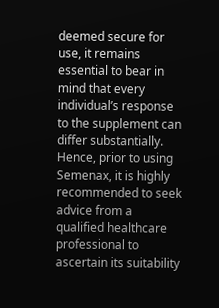deemed secure for use, it remains essential to bear in mind that every individual’s response to the supplement can differ substantially. Hence, prior to using Semenax, it is highly recommended to seek advice from a qualified healthcare professional to ascertain its suitability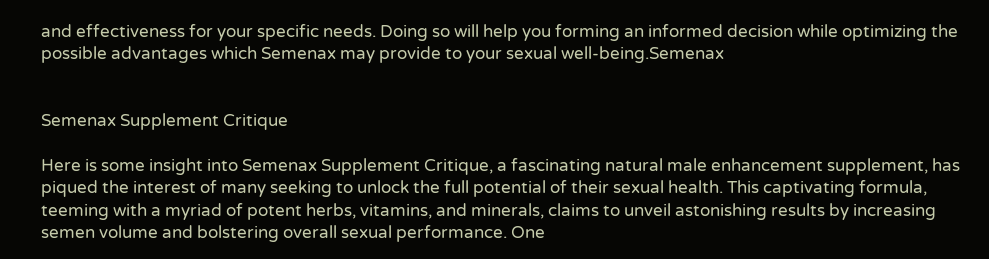and effectiveness for your specific needs. Doing so will help you forming an informed decision while optimizing the possible advantages which Semenax may provide to your sexual well-being.Semenax


Semenax Supplement Critique

Here is some insight into Semenax Supplement Critique, a fascinating natural male enhancement supplement, has piqued the interest of many seeking to unlock the full potential of their sexual health. This captivating formula, teeming with a myriad of potent herbs, vitamins, and minerals, claims to unveil astonishing results by increasing semen volume and bolstering overall sexual performance. One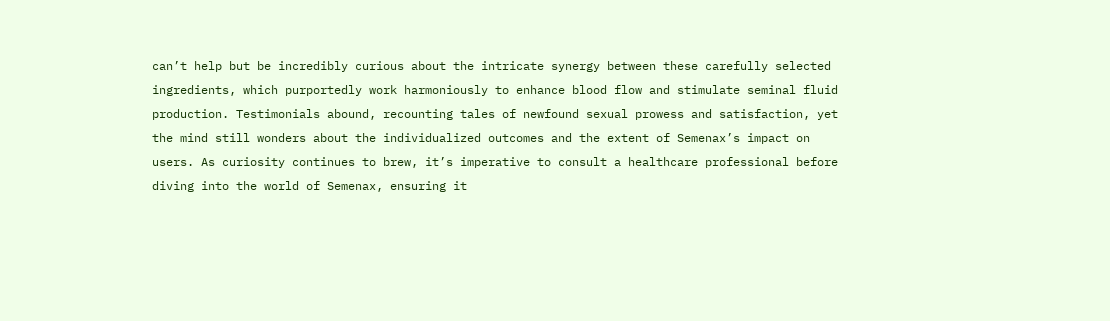can’t help but be incredibly curious about the intricate synergy between these carefully selected ingredients, which purportedly work harmoniously to enhance blood flow and stimulate seminal fluid production. Testimonials abound, recounting tales of newfound sexual prowess and satisfaction, yet the mind still wonders about the individualized outcomes and the extent of Semenax’s impact on users. As curiosity continues to brew, it’s imperative to consult a healthcare professional before diving into the world of Semenax, ensuring it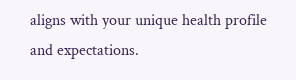aligns with your unique health profile and expectations.